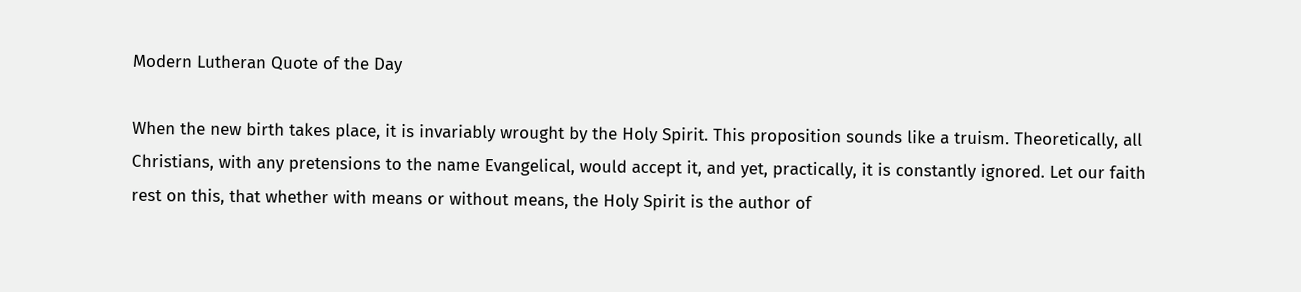Modern Lutheran Quote of the Day

When the new birth takes place, it is invariably wrought by the Holy Spirit. This proposition sounds like a truism. Theoretically, all Christians, with any pretensions to the name Evangelical, would accept it, and yet, practically, it is constantly ignored. Let our faith rest on this, that whether with means or without means, the Holy Spirit is the author of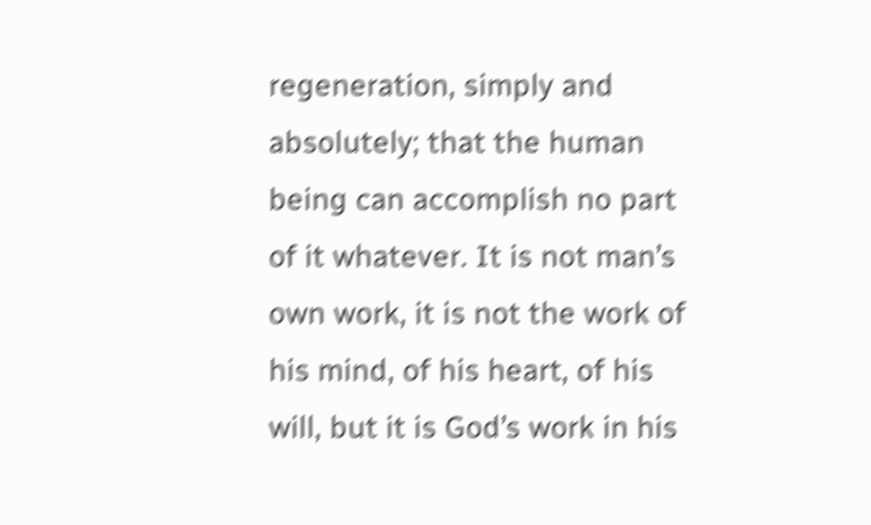regeneration, simply and absolutely; that the human being can accomplish no part of it whatever. It is not man’s own work, it is not the work of his mind, of his heart, of his will, but it is God’s work in his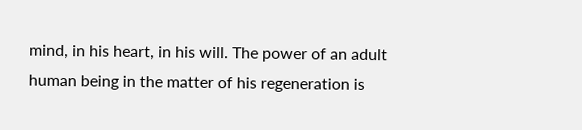mind, in his heart, in his will. The power of an adult human being in the matter of his regeneration is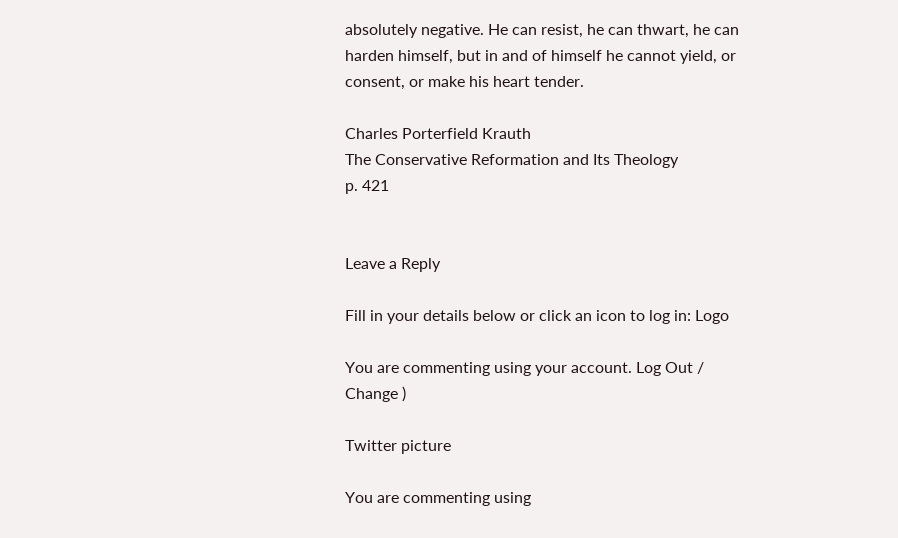absolutely negative. He can resist, he can thwart, he can harden himself, but in and of himself he cannot yield, or consent, or make his heart tender.

Charles Porterfield Krauth
The Conservative Reformation and Its Theology
p. 421


Leave a Reply

Fill in your details below or click an icon to log in: Logo

You are commenting using your account. Log Out / Change )

Twitter picture

You are commenting using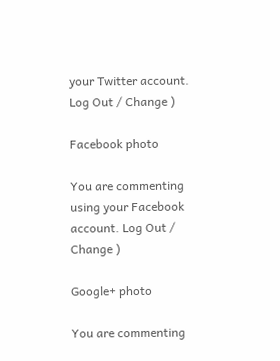your Twitter account. Log Out / Change )

Facebook photo

You are commenting using your Facebook account. Log Out / Change )

Google+ photo

You are commenting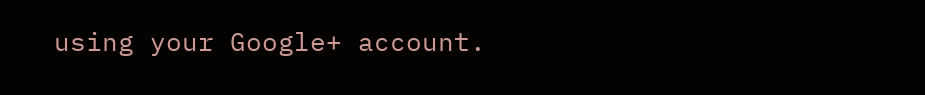using your Google+ account.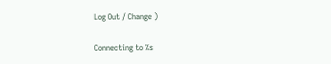Log Out / Change )

Connecting to %s